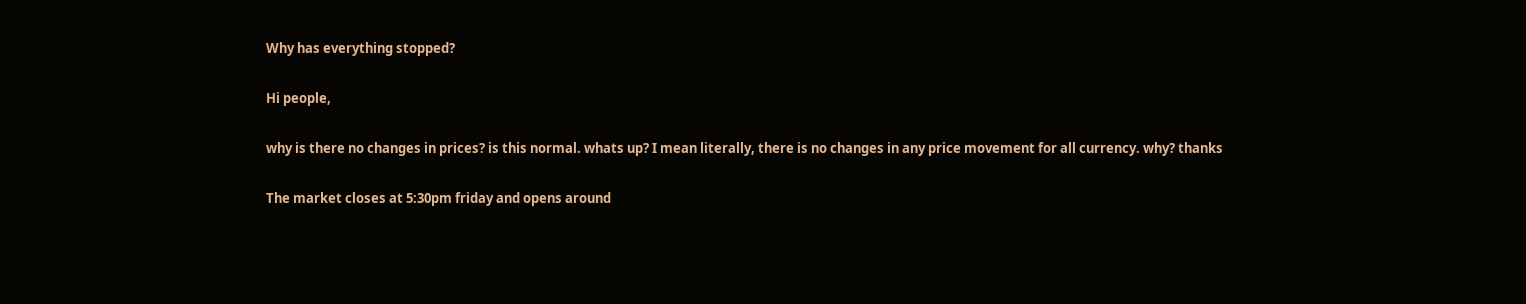Why has everything stopped?

Hi people,

why is there no changes in prices? is this normal. whats up? I mean literally, there is no changes in any price movement for all currency. why? thanks

The market closes at 5:30pm friday and opens around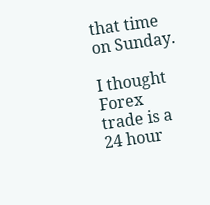that time on Sunday.

I thought Forex trade is a 24 hour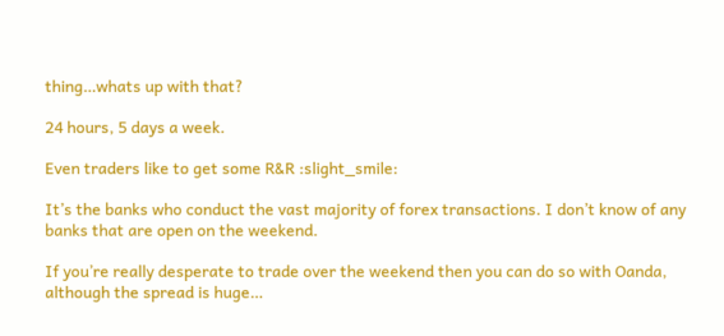thing…whats up with that?

24 hours, 5 days a week.

Even traders like to get some R&R :slight_smile:

It’s the banks who conduct the vast majority of forex transactions. I don’t know of any banks that are open on the weekend.

If you’re really desperate to trade over the weekend then you can do so with Oanda, although the spread is huge…